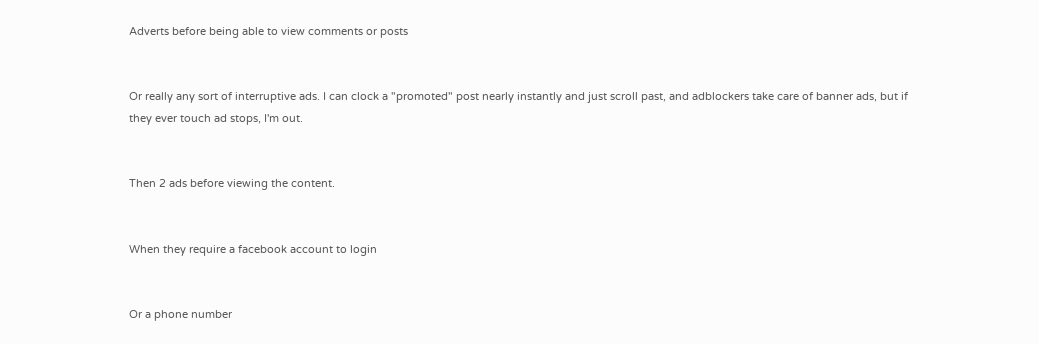Adverts before being able to view comments or posts


Or really any sort of interruptive ads. I can clock a "promoted" post nearly instantly and just scroll past, and adblockers take care of banner ads, but if they ever touch ad stops, I'm out.


Then 2 ads before viewing the content.


When they require a facebook account to login


Or a phone number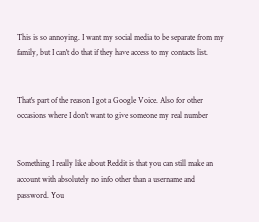This is so annoying. I want my social media to be separate from my family, but I can't do that if they have access to my contacts list.


That's part of the reason I got a Google Voice. Also for other occasions where I don't want to give someone my real number


Something I really like about Reddit is that you can still make an account with absolutely no info other than a username and password. You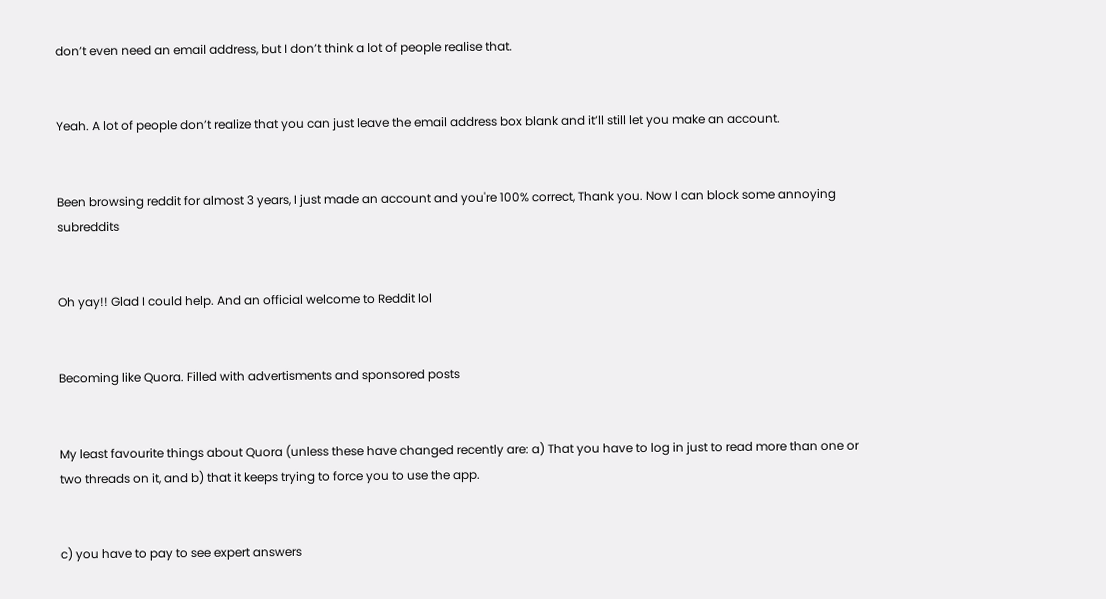don’t even need an email address, but I don’t think a lot of people realise that.


Yeah. A lot of people don’t realize that you can just leave the email address box blank and it’ll still let you make an account.


Been browsing reddit for almost 3 years, I just made an account and you're 100% correct, Thank you. Now I can block some annoying subreddits


Oh yay!! Glad I could help. And an official welcome to Reddit lol


Becoming like Quora. Filled with advertisments and sponsored posts


My least favourite things about Quora (unless these have changed recently are: a) That you have to log in just to read more than one or two threads on it, and b) that it keeps trying to force you to use the app.


c) you have to pay to see expert answers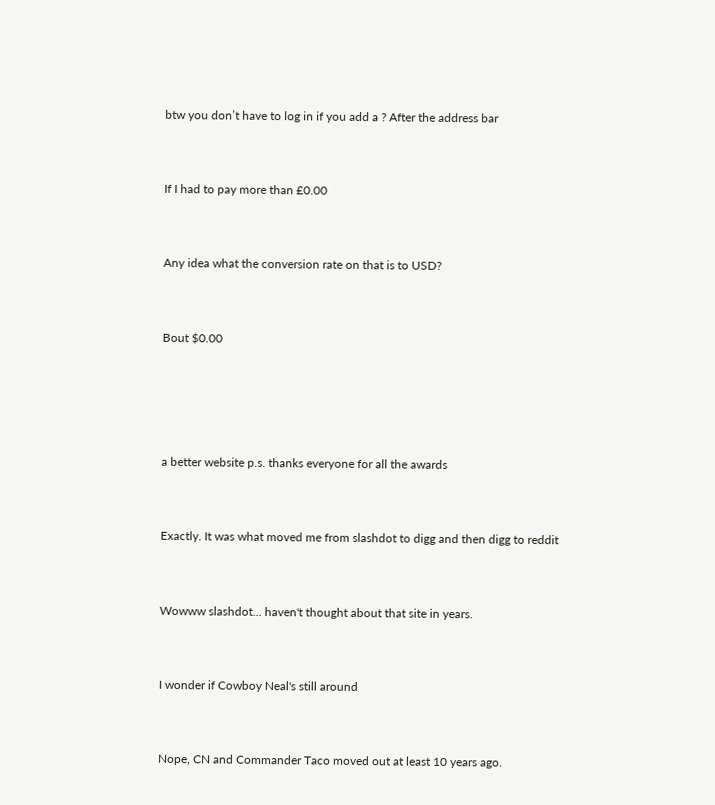btw you don’t have to log in if you add a ? After the address bar


If I had to pay more than £0.00


Any idea what the conversion rate on that is to USD?


Bout $0.00




a better website p.s. thanks everyone for all the awards


Exactly. It was what moved me from slashdot to digg and then digg to reddit


Wowww slashdot... haven't thought about that site in years.


I wonder if Cowboy Neal's still around


Nope, CN and Commander Taco moved out at least 10 years ago.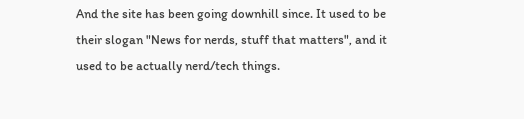And the site has been going downhill since. It used to be their slogan "News for nerds, stuff that matters", and it used to be actually nerd/tech things.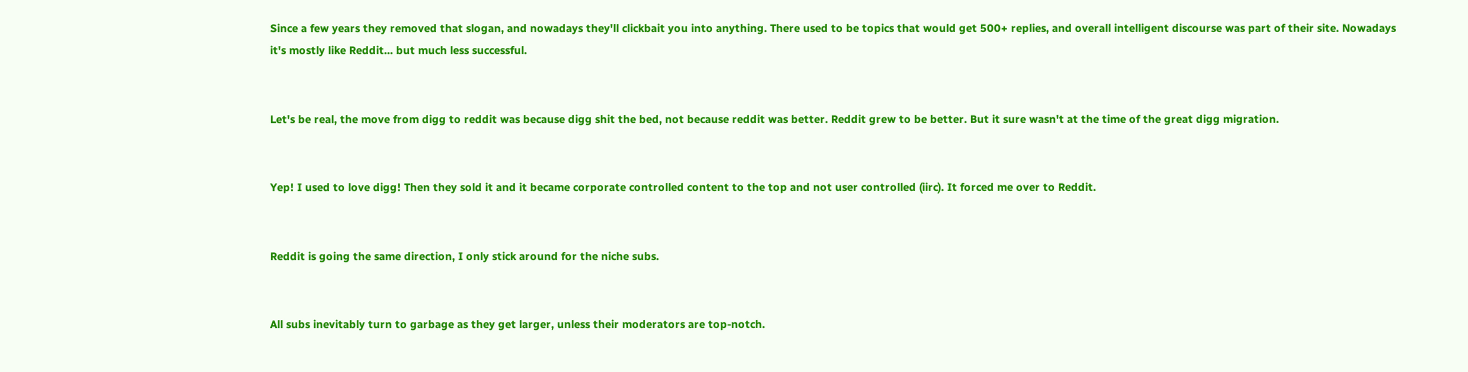Since a few years they removed that slogan, and nowadays they'll clickbait you into anything. There used to be topics that would get 500+ replies, and overall intelligent discourse was part of their site. Nowadays it's mostly like Reddit... but much less successful.


Let's be real, the move from digg to reddit was because digg shit the bed, not because reddit was better. Reddit grew to be better. But it sure wasn't at the time of the great digg migration.


Yep! I used to love digg! Then they sold it and it became corporate controlled content to the top and not user controlled (iirc). It forced me over to Reddit.


Reddit is going the same direction, I only stick around for the niche subs.


All subs inevitably turn to garbage as they get larger, unless their moderators are top-notch.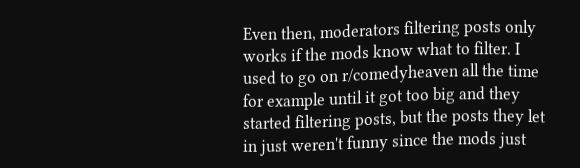Even then, moderators filtering posts only works if the mods know what to filter. I used to go on r/comedyheaven all the time for example until it got too big and they started filtering posts, but the posts they let in just weren't funny since the mods just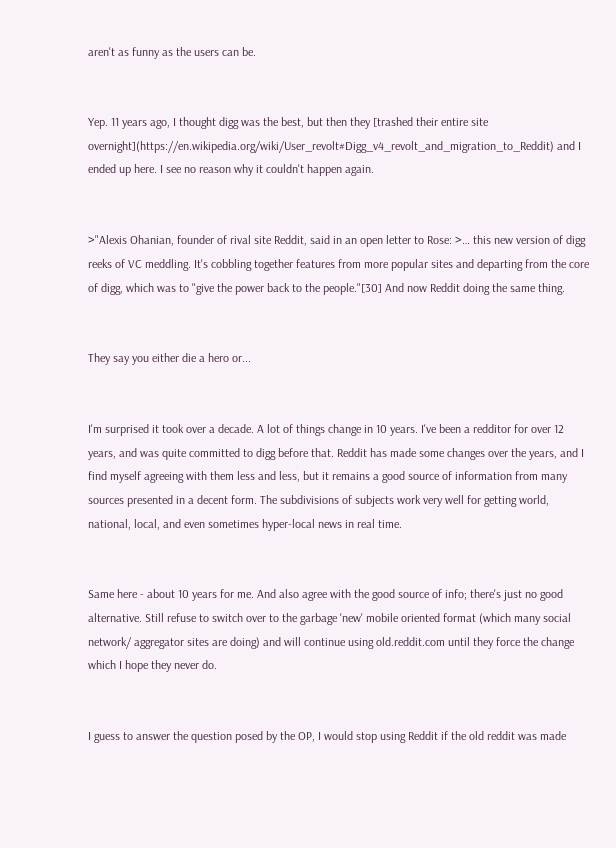aren't as funny as the users can be.


Yep. 11 years ago, I thought digg was the best, but then they [trashed their entire site overnight](https://en.wikipedia.org/wiki/User_revolt#Digg_v4_revolt_and_migration_to_Reddit) and I ended up here. I see no reason why it couldn't happen again.


>"Alexis Ohanian, founder of rival site Reddit, said in an open letter to Rose: >… this new version of digg reeks of VC meddling. It's cobbling together features from more popular sites and departing from the core of digg, which was to "give the power back to the people."[30] And now Reddit doing the same thing.


They say you either die a hero or...


I'm surprised it took over a decade. A lot of things change in 10 years. I've been a redditor for over 12 years, and was quite committed to digg before that. Reddit has made some changes over the years, and I find myself agreeing with them less and less, but it remains a good source of information from many sources presented in a decent form. The subdivisions of subjects work very well for getting world, national, local, and even sometimes hyper-local news in real time.


Same here - about 10 years for me. And also agree with the good source of info; there's just no good alternative. Still refuse to switch over to the garbage 'new' mobile oriented format (which many social network/ aggregator sites are doing) and will continue using old.reddit.com until they force the change which I hope they never do.


I guess to answer the question posed by the OP, I would stop using Reddit if the old reddit was made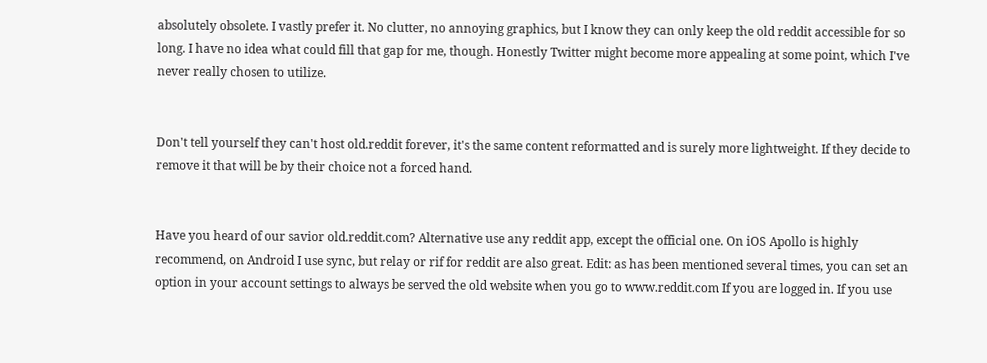absolutely obsolete. I vastly prefer it. No clutter, no annoying graphics, but I know they can only keep the old reddit accessible for so long. I have no idea what could fill that gap for me, though. Honestly Twitter might become more appealing at some point, which I've never really chosen to utilize.


Don't tell yourself they can't host old.reddit forever, it's the same content reformatted and is surely more lightweight. If they decide to remove it that will be by their choice not a forced hand.


Have you heard of our savior old.reddit.com? Alternative use any reddit app, except the official one. On iOS Apollo is highly recommend, on Android I use sync, but relay or rif for reddit are also great. Edit: as has been mentioned several times, you can set an option in your account settings to always be served the old website when you go to www.reddit.com If you are logged in. If you use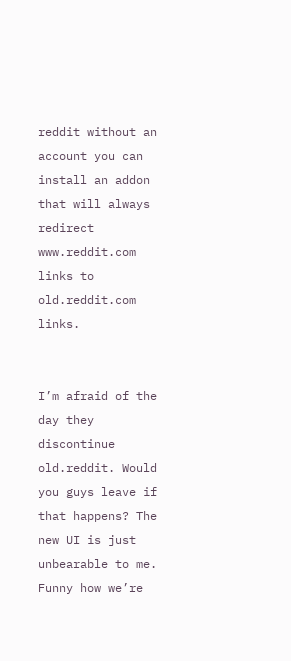reddit without an account you can install an addon that will always redirect www.reddit.com links to old.reddit.com links.


I’m afraid of the day they discontinue old.reddit. Would you guys leave if that happens? The new UI is just unbearable to me. Funny how we’re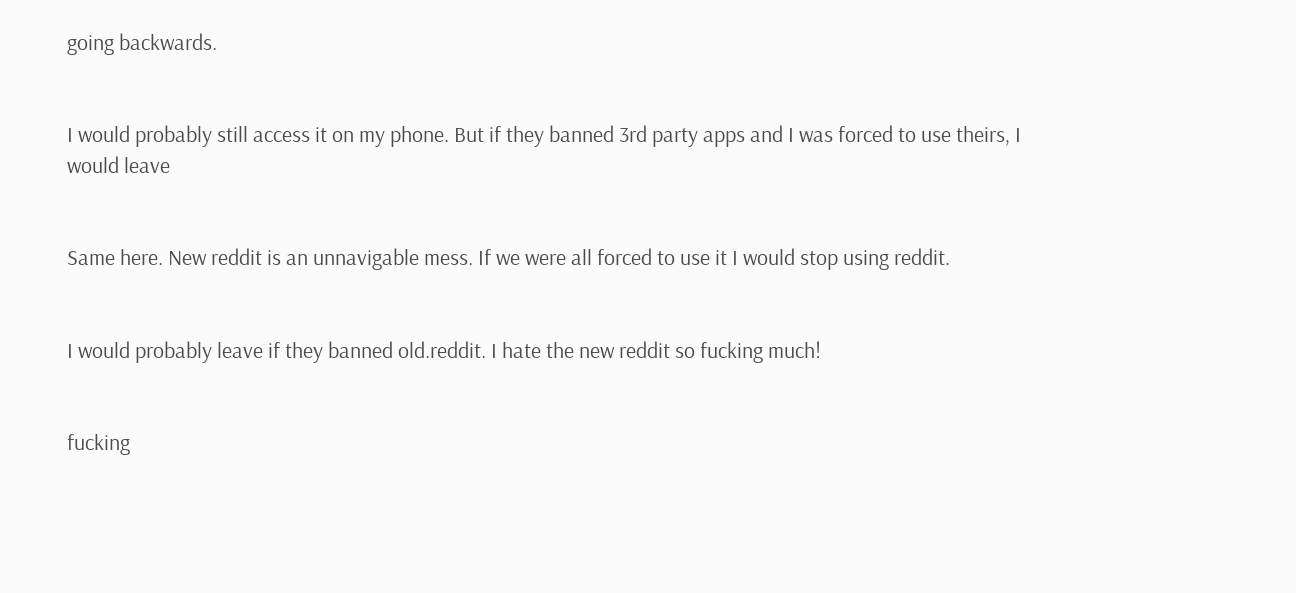going backwards.


I would probably still access it on my phone. But if they banned 3rd party apps and I was forced to use theirs, I would leave


Same here. New reddit is an unnavigable mess. If we were all forced to use it I would stop using reddit.


I would probably leave if they banned old.reddit. I hate the new reddit so fucking much!


fucking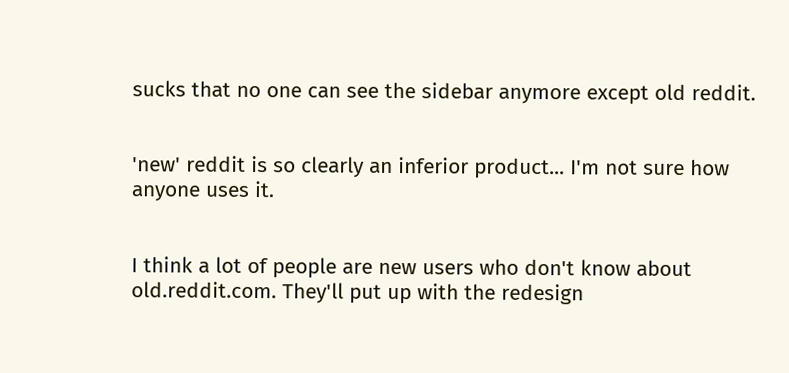sucks that no one can see the sidebar anymore except old reddit.


'new' reddit is so clearly an inferior product... I'm not sure how anyone uses it.


I think a lot of people are new users who don't know about old.reddit.com. They'll put up with the redesign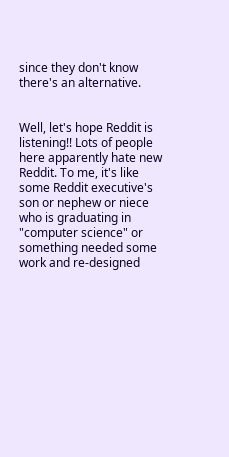since they don't know there's an alternative.


Well, let's hope Reddit is listening!! Lots of people here apparently hate new Reddit. To me, it's like some Reddit executive's son or nephew or niece who is graduating in "computer science" or something needed some work and re-designed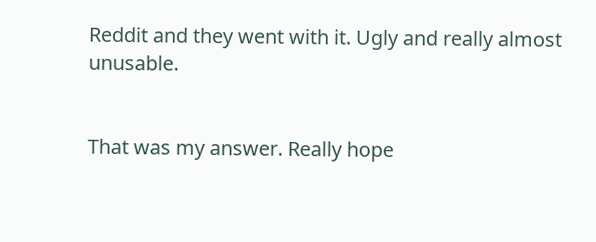Reddit and they went with it. Ugly and really almost unusable.


That was my answer. Really hope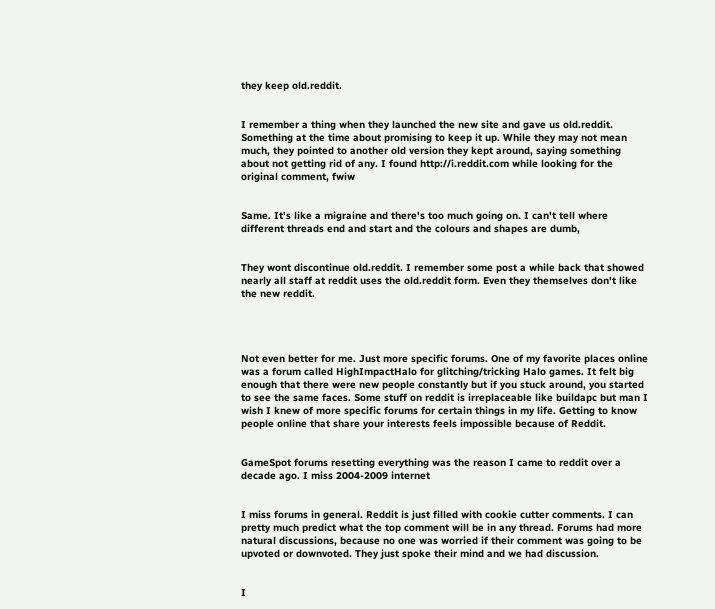they keep old.reddit.


I remember a thing when they launched the new site and gave us old.reddit. Something at the time about promising to keep it up. While they may not mean much, they pointed to another old version they kept around, saying something about not getting rid of any. I found http://i.reddit.com while looking for the original comment, fwiw


Same. It's like a migraine and there's too much going on. I can't tell where different threads end and start and the colours and shapes are dumb,


They wont discontinue old.reddit. I remember some post a while back that showed nearly all staff at reddit uses the old.reddit form. Even they themselves don't like the new reddit.




Not even better for me. Just more specific forums. One of my favorite places online was a forum called HighImpactHalo for glitching/tricking Halo games. It felt big enough that there were new people constantly but if you stuck around, you started to see the same faces. Some stuff on reddit is irreplaceable like buildapc but man I wish I knew of more specific forums for certain things in my life. Getting to know people online that share your interests feels impossible because of Reddit.


GameSpot forums resetting everything was the reason I came to reddit over a decade ago. I miss 2004-2009 internet


I miss forums in general. Reddit is just filled with cookie cutter comments. I can pretty much predict what the top comment will be in any thread. Forums had more natural discussions, because no one was worried if their comment was going to be upvoted or downvoted. They just spoke their mind and we had discussion.


I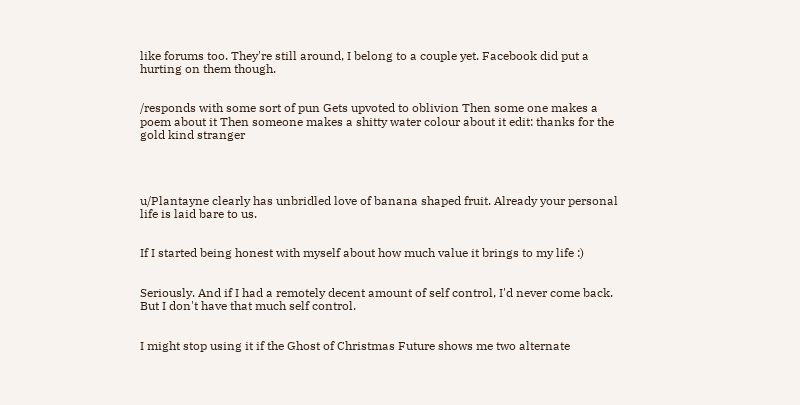like forums too. They're still around, I belong to a couple yet. Facebook did put a hurting on them though.


/responds with some sort of pun Gets upvoted to oblivion Then some one makes a poem about it Then someone makes a shitty water colour about it edit: thanks for the gold kind stranger




u/Plantayne clearly has unbridled love of banana shaped fruit. Already your personal life is laid bare to us.


If I started being honest with myself about how much value it brings to my life :)


Seriously. And if I had a remotely decent amount of self control, I'd never come back. But I don't have that much self control.


I might stop using it if the Ghost of Christmas Future shows me two alternate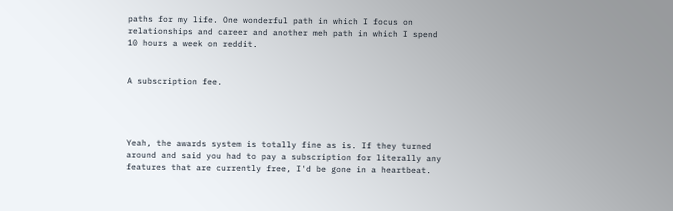paths for my life. One wonderful path in which I focus on relationships and career and another meh path in which I spend 10 hours a week on reddit.


A subscription fee.




Yeah, the awards system is totally fine as is. If they turned around and said you had to pay a subscription for literally any features that are currently free, I'd be gone in a heartbeat.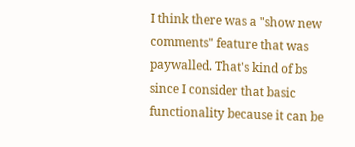I think there was a "show new comments" feature that was paywalled. That's kind of bs since I consider that basic functionality because it can be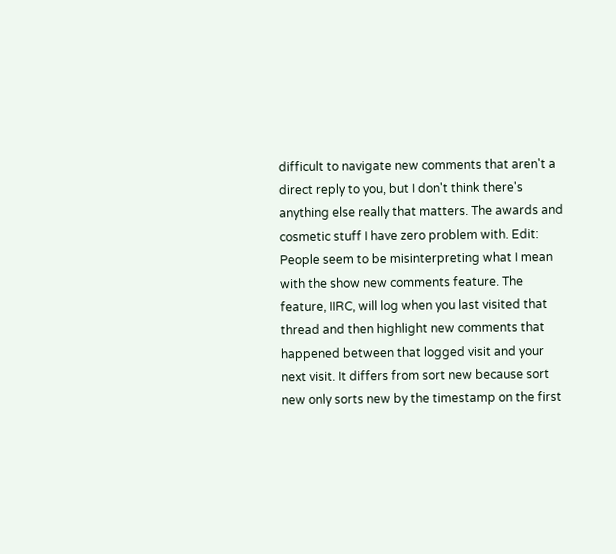difficult to navigate new comments that aren't a direct reply to you, but I don't think there's anything else really that matters. The awards and cosmetic stuff I have zero problem with. Edit: People seem to be misinterpreting what I mean with the show new comments feature. The feature, IIRC, will log when you last visited that thread and then highlight new comments that happened between that logged visit and your next visit. It differs from sort new because sort new only sorts new by the timestamp on the first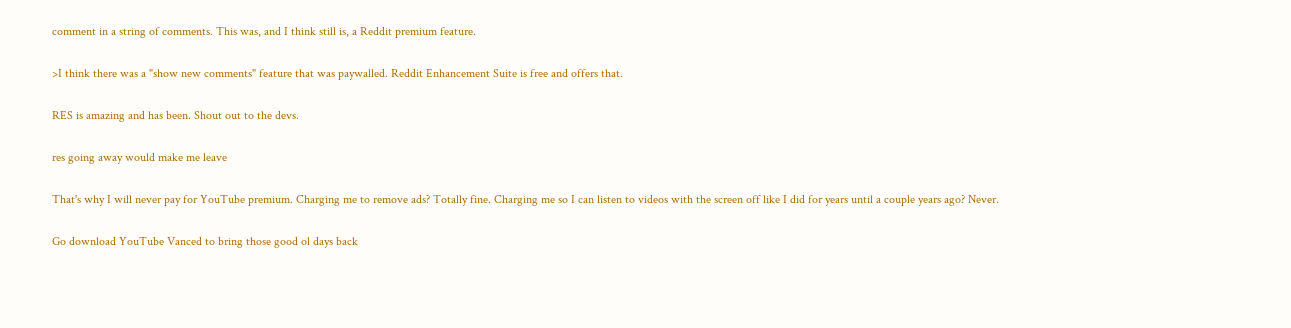comment in a string of comments. This was, and I think still is, a Reddit premium feature.


>I think there was a "show new comments" feature that was paywalled. Reddit Enhancement Suite is free and offers that.


RES is amazing and has been. Shout out to the devs.


res going away would make me leave


That's why I will never pay for YouTube premium. Charging me to remove ads? Totally fine. Charging me so I can listen to videos with the screen off like I did for years until a couple years ago? Never.


Go download YouTube Vanced to bring those good ol days back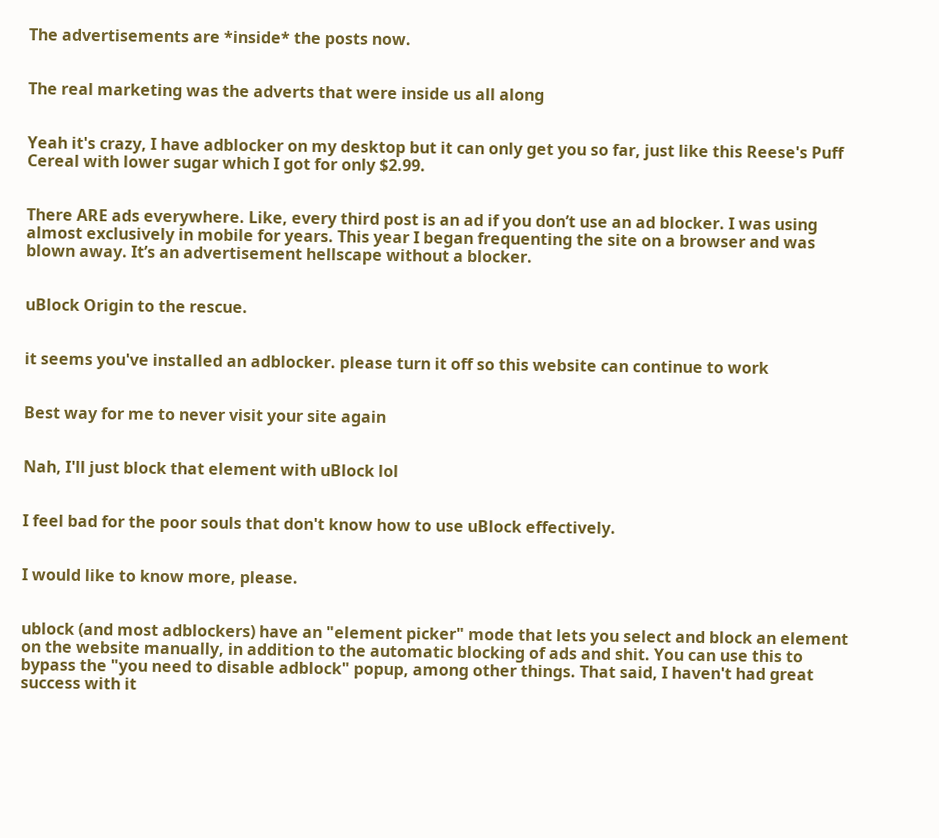The advertisements are *inside* the posts now.


The real marketing was the adverts that were inside us all along


Yeah it's crazy, I have adblocker on my desktop but it can only get you so far, just like this Reese's Puff Cereal with lower sugar which I got for only $2.99.


There ARE ads everywhere. Like, every third post is an ad if you don’t use an ad blocker. I was using almost exclusively in mobile for years. This year I began frequenting the site on a browser and was blown away. It’s an advertisement hellscape without a blocker.


uBlock Origin to the rescue.


it seems you've installed an adblocker. please turn it off so this website can continue to work


Best way for me to never visit your site again


Nah, I'll just block that element with uBlock lol


I feel bad for the poor souls that don't know how to use uBlock effectively.


I would like to know more, please.


ublock (and most adblockers) have an "element picker" mode that lets you select and block an element on the website manually, in addition to the automatic blocking of ads and shit. You can use this to bypass the "you need to disable adblock" popup, among other things. That said, I haven't had great success with it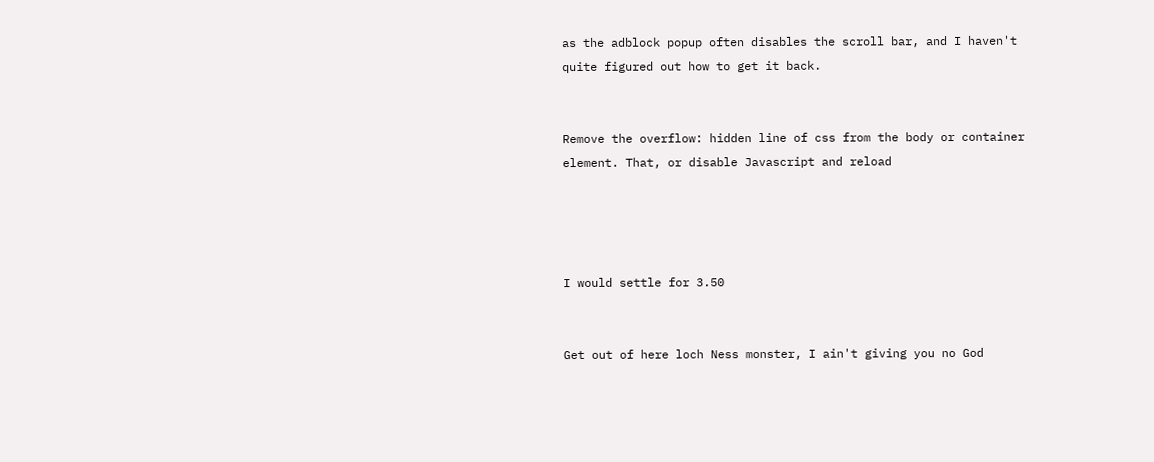as the adblock popup often disables the scroll bar, and I haven't quite figured out how to get it back.


Remove the overflow: hidden line of css from the body or container element. That, or disable Javascript and reload




I would settle for 3.50


Get out of here loch Ness monster, I ain't giving you no God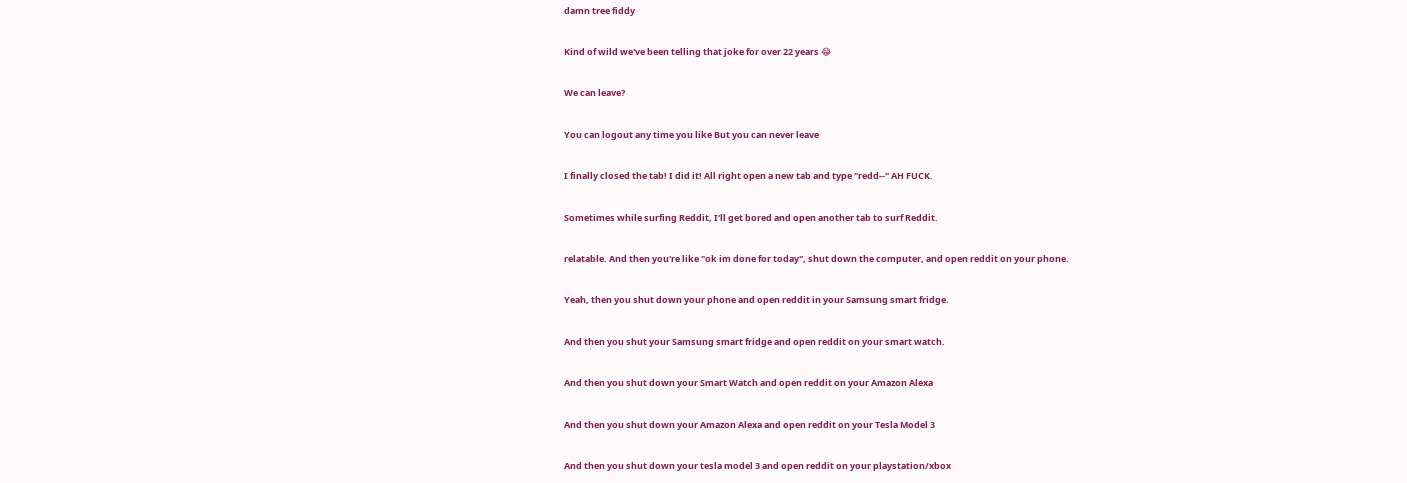damn tree fiddy


Kind of wild we've been telling that joke for over 22 years 😂


We can leave?


You can logout any time you like But you can never leave


I finally closed the tab! I did it! All right open a new tab and type "redd--" AH FUCK.


Sometimes while surfing Reddit, I'll get bored and open another tab to surf Reddit.


relatable. And then you're like "ok im done for today", shut down the computer, and open reddit on your phone.


Yeah, then you shut down your phone and open reddit in your Samsung smart fridge.


And then you shut your Samsung smart fridge and open reddit on your smart watch.


And then you shut down your Smart Watch and open reddit on your Amazon Alexa


And then you shut down your Amazon Alexa and open reddit on your Tesla Model 3


And then you shut down your tesla model 3 and open reddit on your playstation/xbox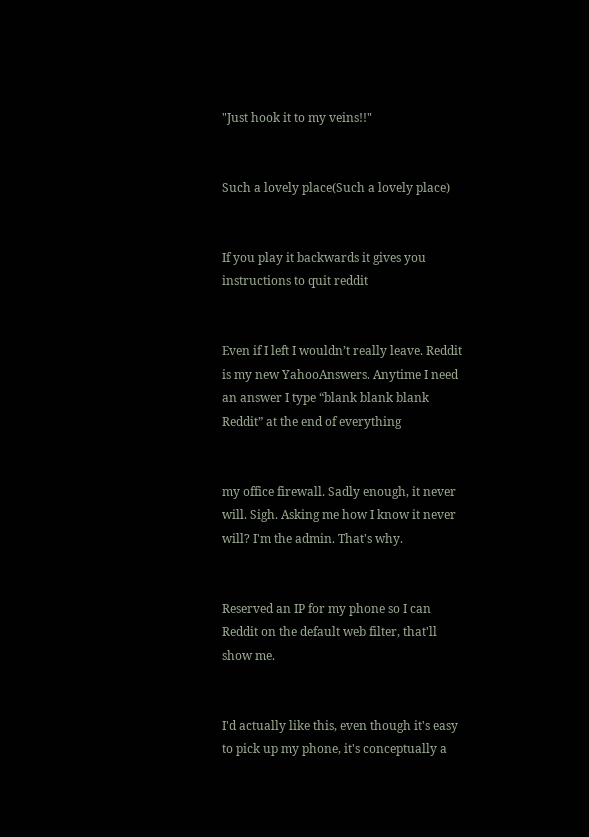"Just hook it to my veins!!"


Such a lovely place(Such a lovely place)


If you play it backwards it gives you instructions to quit reddit


Even if I left I wouldn’t really leave. Reddit is my new YahooAnswers. Anytime I need an answer I type “blank blank blank Reddit” at the end of everything


my office firewall. Sadly enough, it never will. Sigh. Asking me how I know it never will? I'm the admin. That's why.


Reserved an IP for my phone so I can Reddit on the default web filter, that'll show me.


I'd actually like this, even though it's easy to pick up my phone, it's conceptually a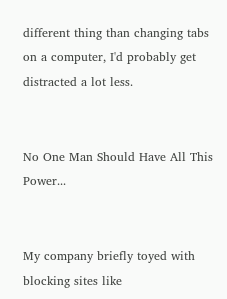different thing than changing tabs on a computer, I'd probably get distracted a lot less.


No One Man Should Have All This Power...


My company briefly toyed with blocking sites like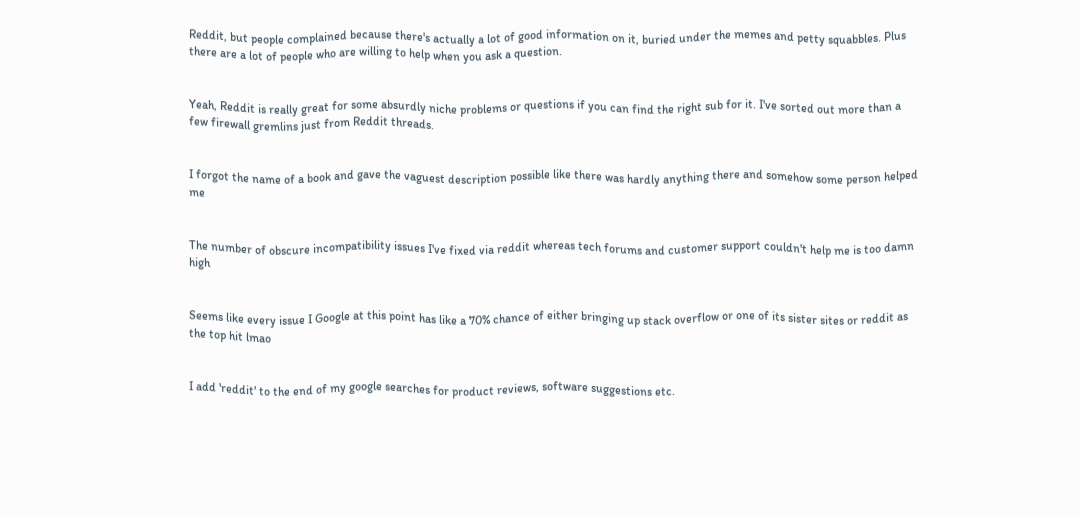Reddit, but people complained because there's actually a lot of good information on it, buried under the memes and petty squabbles. Plus there are a lot of people who are willing to help when you ask a question.


Yeah, Reddit is really great for some absurdly niche problems or questions if you can find the right sub for it. I've sorted out more than a few firewall gremlins just from Reddit threads.


I forgot the name of a book and gave the vaguest description possible like there was hardly anything there and somehow some person helped me


The number of obscure incompatibility issues I've fixed via reddit whereas tech forums and customer support couldn't help me is too damn high


Seems like every issue I Google at this point has like a 70% chance of either bringing up stack overflow or one of its sister sites or reddit as the top hit lmao


I add 'reddit' to the end of my google searches for product reviews, software suggestions etc.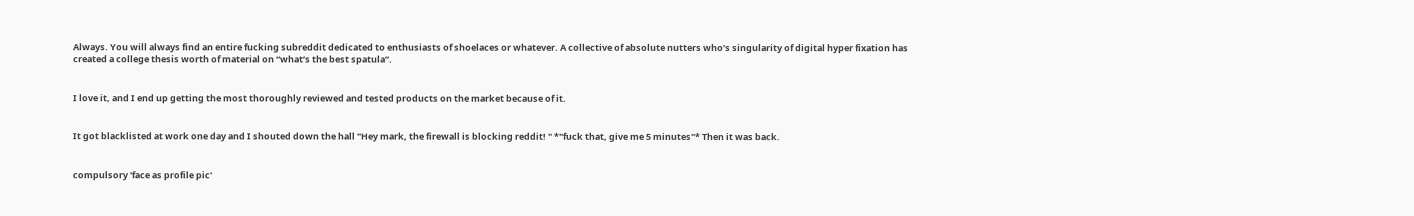Always. You will always find an entire fucking subreddit dedicated to enthusiasts of shoelaces or whatever. A collective of absolute nutters who’s singularity of digital hyper fixation has created a college thesis worth of material on “what’s the best spatula”.


I love it, and I end up getting the most thoroughly reviewed and tested products on the market because of it.


It got blacklisted at work one day and I shouted down the hall "Hey mark, the firewall is blocking reddit! " *"fuck that, give me 5 minutes"* Then it was back.


compulsory 'face as profile pic'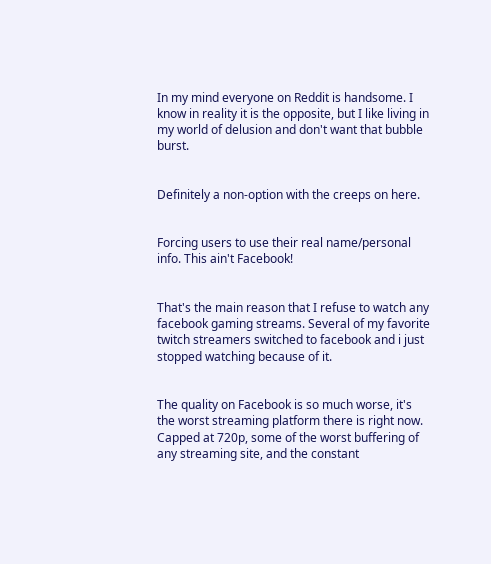In my mind everyone on Reddit is handsome. I know in reality it is the opposite, but I like living in my world of delusion and don't want that bubble burst.


Definitely a non-option with the creeps on here.


Forcing users to use their real name/personal info. This ain't Facebook!


That's the main reason that I refuse to watch any facebook gaming streams. Several of my favorite twitch streamers switched to facebook and i just stopped watching because of it.


The quality on Facebook is so much worse, it's the worst streaming platform there is right now. Capped at 720p, some of the worst buffering of any streaming site, and the constant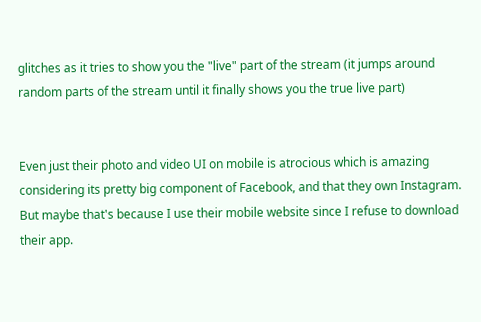glitches as it tries to show you the "live" part of the stream (it jumps around random parts of the stream until it finally shows you the true live part)


Even just their photo and video UI on mobile is atrocious which is amazing considering its pretty big component of Facebook, and that they own Instagram. But maybe that's because I use their mobile website since I refuse to download their app.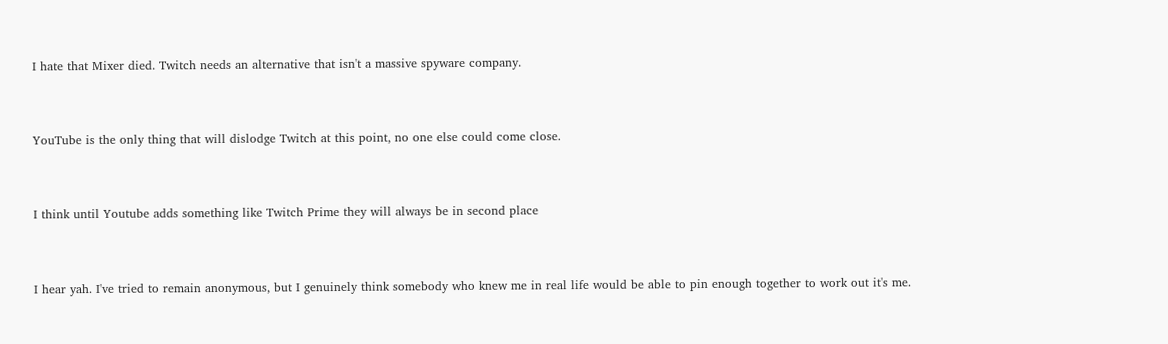I hate that Mixer died. Twitch needs an alternative that isn't a massive spyware company.


YouTube is the only thing that will dislodge Twitch at this point, no one else could come close.


I think until Youtube adds something like Twitch Prime they will always be in second place


I hear yah. I've tried to remain anonymous, but I genuinely think somebody who knew me in real life would be able to pin enough together to work out it's me.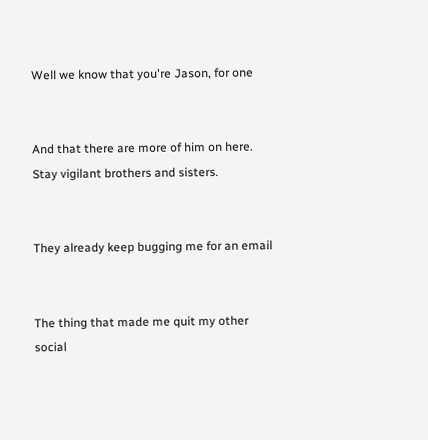Well we know that you're Jason, for one


And that there are more of him on here. Stay vigilant brothers and sisters.


They already keep bugging me for an email


The thing that made me quit my other social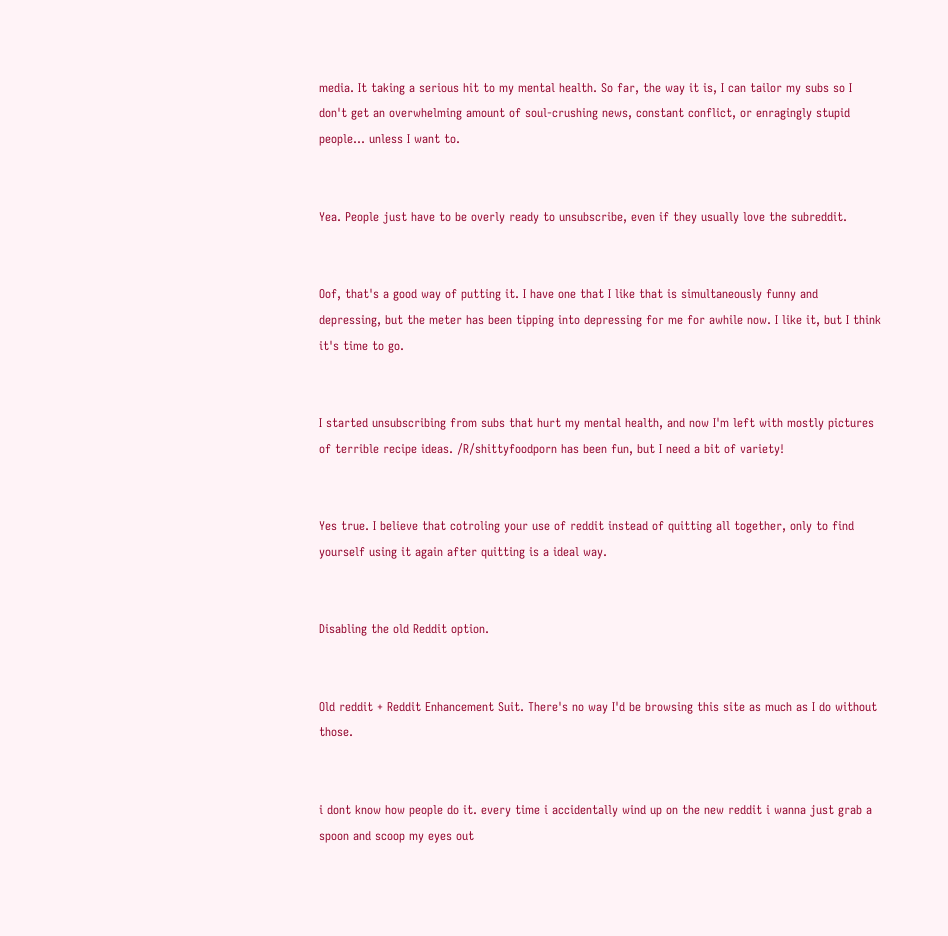media. It taking a serious hit to my mental health. So far, the way it is, I can tailor my subs so I don't get an overwhelming amount of soul-crushing news, constant conflict, or enragingly stupid people... unless I want to.


Yea. People just have to be overly ready to unsubscribe, even if they usually love the subreddit.


Oof, that's a good way of putting it. I have one that I like that is simultaneously funny and depressing, but the meter has been tipping into depressing for me for awhile now. I like it, but I think it's time to go.


I started unsubscribing from subs that hurt my mental health, and now I'm left with mostly pictures of terrible recipe ideas. /R/shittyfoodporn has been fun, but I need a bit of variety!


Yes true. I believe that cotroling your use of reddit instead of quitting all together, only to find yourself using it again after quitting is a ideal way.


Disabling the old Reddit option.


Old reddit + Reddit Enhancement Suit. There's no way I'd be browsing this site as much as I do without those.


i dont know how people do it. every time i accidentally wind up on the new reddit i wanna just grab a spoon and scoop my eyes out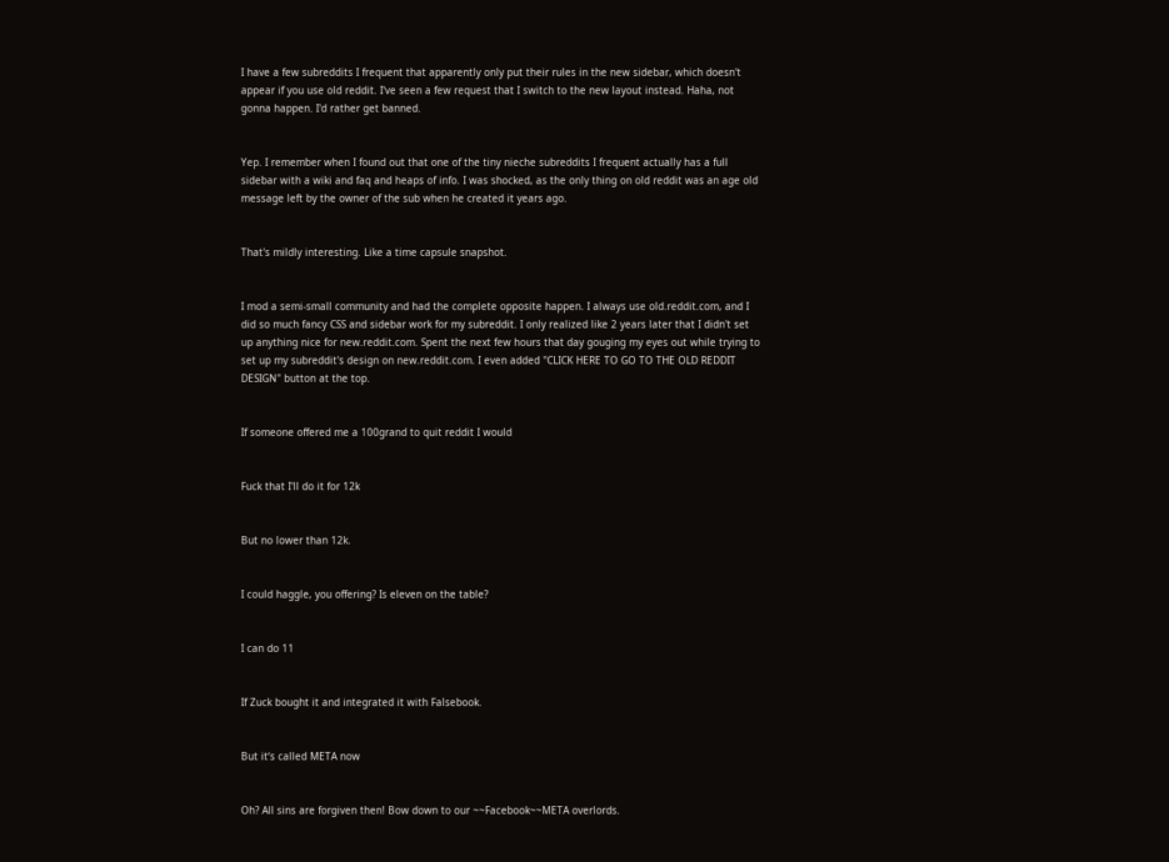I have a few subreddits I frequent that apparently only put their rules in the new sidebar, which doesn't appear if you use old reddit. I've seen a few request that I switch to the new layout instead. Haha, not gonna happen. I'd rather get banned.


Yep. I remember when I found out that one of the tiny nieche subreddits I frequent actually has a full sidebar with a wiki and faq and heaps of info. I was shocked, as the only thing on old reddit was an age old message left by the owner of the sub when he created it years ago.


That's mildly interesting. Like a time capsule snapshot.


I mod a semi-small community and had the complete opposite happen. I always use old.reddit.com, and I did so much fancy CSS and sidebar work for my subreddit. I only realized like 2 years later that I didn't set up anything nice for new.reddit.com. Spent the next few hours that day gouging my eyes out while trying to set up my subreddit's design on new.reddit.com. I even added "CLICK HERE TO GO TO THE OLD REDDIT DESIGN" button at the top.


If someone offered me a 100grand to quit reddit I would


Fuck that I'll do it for 12k


But no lower than 12k.


I could haggle, you offering? Is eleven on the table?


I can do 11


If Zuck bought it and integrated it with Falsebook.


But it‘s called META now


Oh? All sins are forgiven then! Bow down to our ~~Facebook~~META overlords.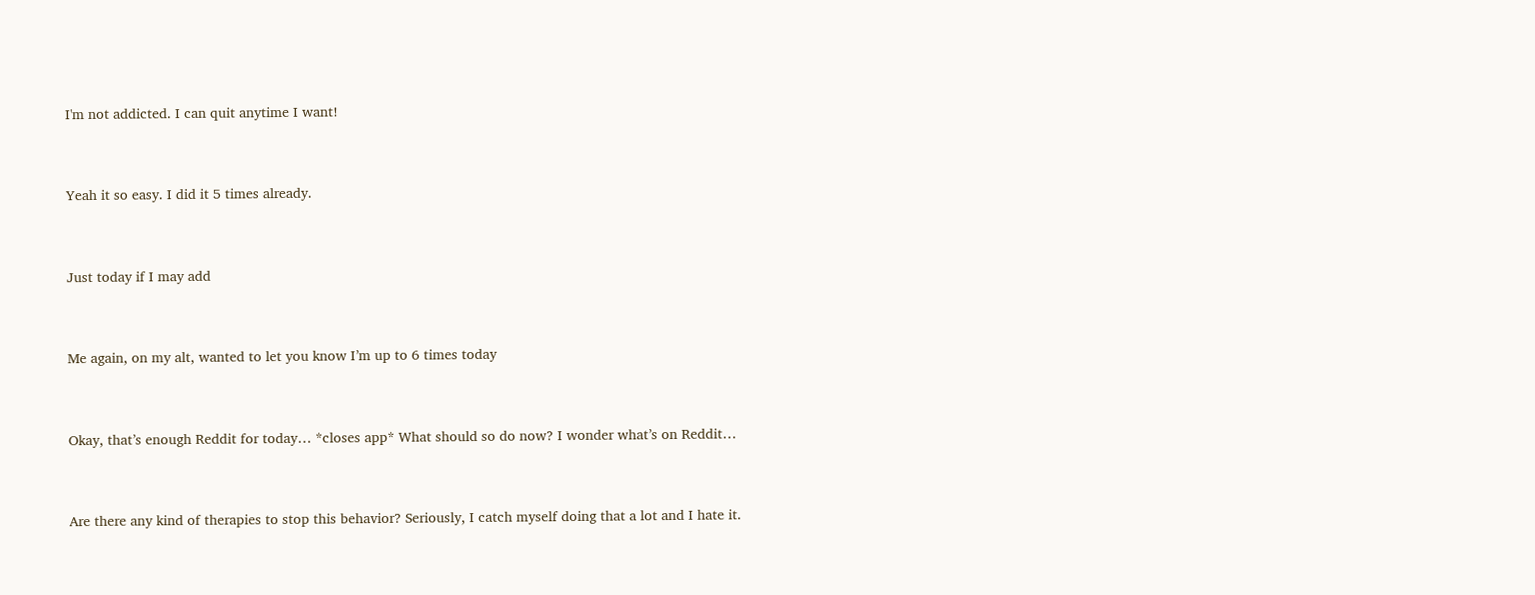I'm not addicted. I can quit anytime I want!


Yeah it so easy. I did it 5 times already.


Just today if I may add


Me again, on my alt, wanted to let you know I’m up to 6 times today


Okay, that’s enough Reddit for today… *closes app* What should so do now? I wonder what’s on Reddit…


Are there any kind of therapies to stop this behavior? Seriously, I catch myself doing that a lot and I hate it.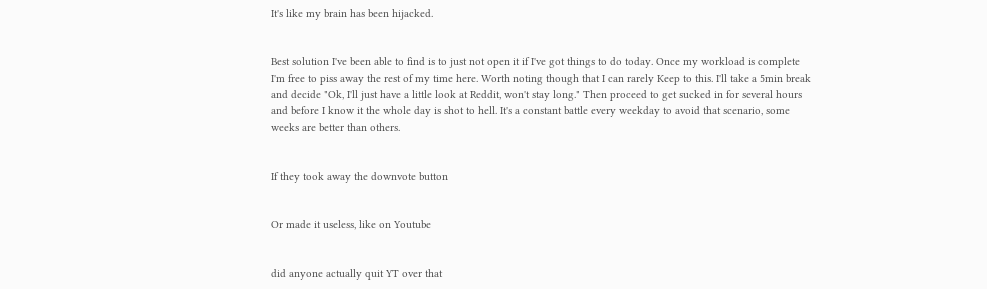It's like my brain has been hijacked.


Best solution I've been able to find is to just not open it if I've got things to do today. Once my workload is complete I'm free to piss away the rest of my time here. Worth noting though that I can rarely Keep to this. I'll take a 5min break and decide "Ok, I'll just have a little look at Reddit, won't stay long." Then proceed to get sucked in for several hours and before I know it the whole day is shot to hell. It's a constant battle every weekday to avoid that scenario, some weeks are better than others.


If they took away the downvote button


Or made it useless, like on Youtube


did anyone actually quit YT over that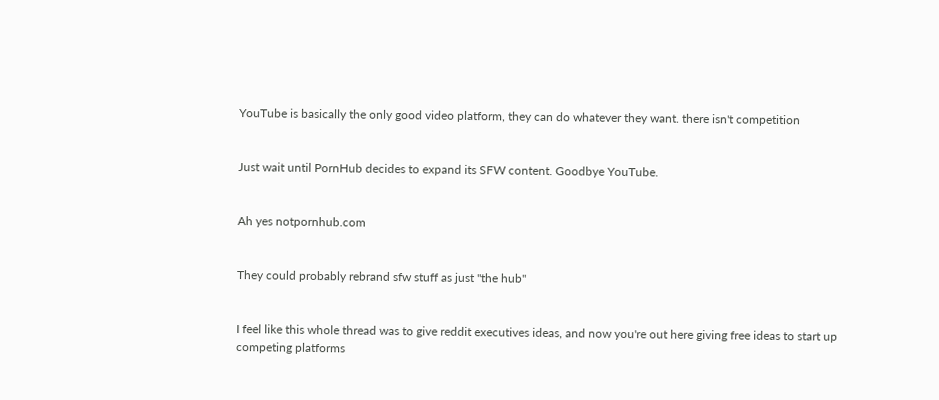YouTube is basically the only good video platform, they can do whatever they want. there isn't competition


Just wait until PornHub decides to expand its SFW content. Goodbye YouTube.


Ah yes notpornhub.com


They could probably rebrand sfw stuff as just "the hub"


I feel like this whole thread was to give reddit executives ideas, and now you're out here giving free ideas to start up competing platforms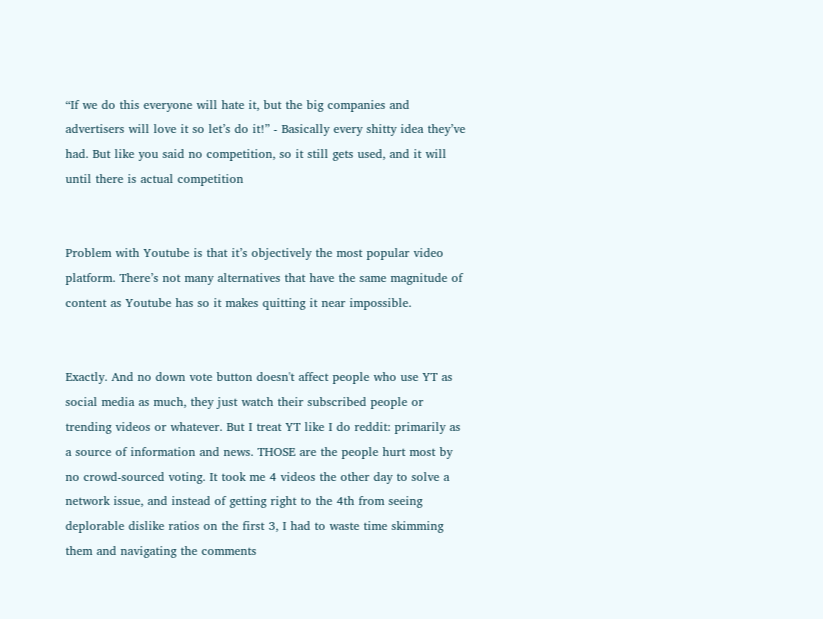“If we do this everyone will hate it, but the big companies and advertisers will love it so let’s do it!” - Basically every shitty idea they’ve had. But like you said no competition, so it still gets used, and it will until there is actual competition


Problem with Youtube is that it’s objectively the most popular video platform. There’s not many alternatives that have the same magnitude of content as Youtube has so it makes quitting it near impossible.


Exactly. And no down vote button doesn't affect people who use YT as social media as much, they just watch their subscribed people or trending videos or whatever. But I treat YT like I do reddit: primarily as a source of information and news. THOSE are the people hurt most by no crowd-sourced voting. It took me 4 videos the other day to solve a network issue, and instead of getting right to the 4th from seeing deplorable dislike ratios on the first 3, I had to waste time skimming them and navigating the comments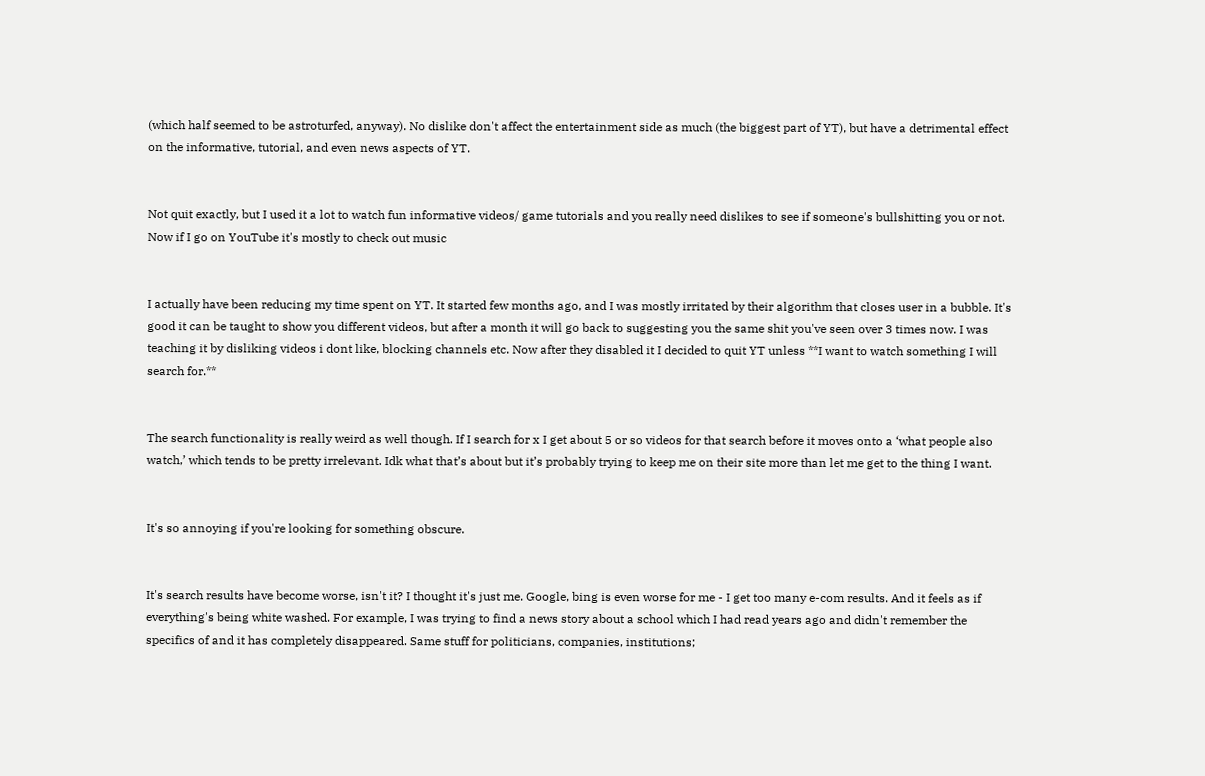(which half seemed to be astroturfed, anyway). No dislike don't affect the entertainment side as much (the biggest part of YT), but have a detrimental effect on the informative, tutorial, and even news aspects of YT.


Not quit exactly, but I used it a lot to watch fun informative videos/ game tutorials and you really need dislikes to see if someone's bullshitting you or not. Now if I go on YouTube it's mostly to check out music


I actually have been reducing my time spent on YT. It started few months ago, and I was mostly irritated by their algorithm that closes user in a bubble. It's good it can be taught to show you different videos, but after a month it will go back to suggesting you the same shit you've seen over 3 times now. I was teaching it by disliking videos i dont like, blocking channels etc. Now after they disabled it I decided to quit YT unless **I want to watch something I will search for.**


The search functionality is really weird as well though. If I search for x I get about 5 or so videos for that search before it moves onto a ‘what people also watch,’ which tends to be pretty irrelevant. Idk what that’s about but it’s probably trying to keep me on their site more than let me get to the thing I want.


It's so annoying if you're looking for something obscure.


It's search results have become worse, isn't it? I thought it's just me. Google, bing is even worse for me - I get too many e-com results. And it feels as if everything's being white washed. For example, I was trying to find a news story about a school which I had read years ago and didn't remember the specifics of and it has completely disappeared. Same stuff for politicians, companies, institutions;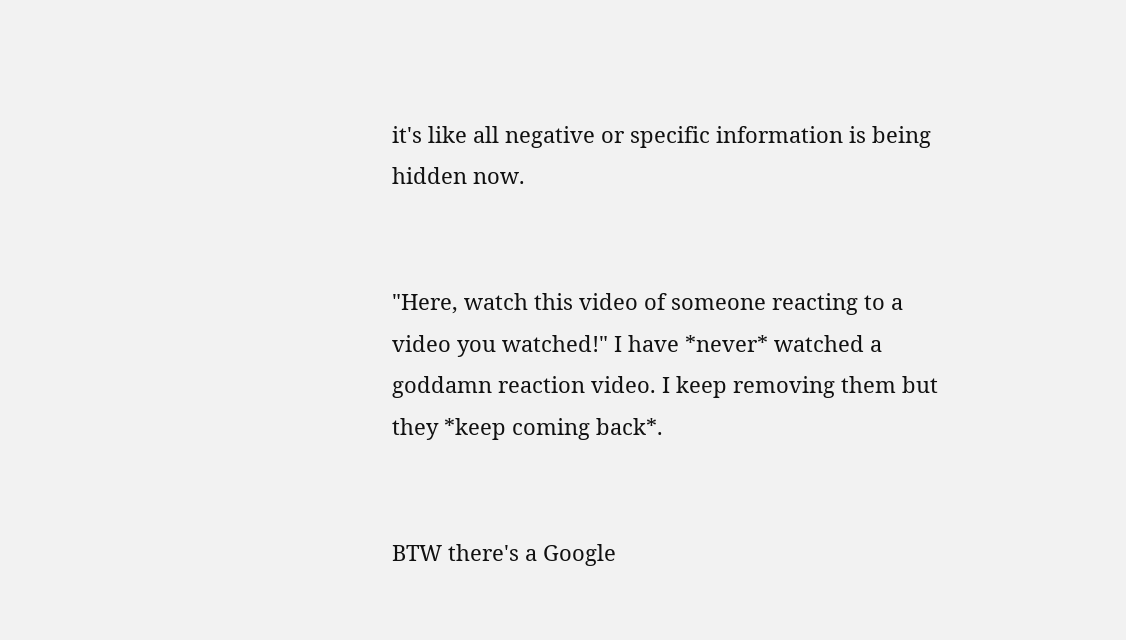it's like all negative or specific information is being hidden now.


"Here, watch this video of someone reacting to a video you watched!" I have *never* watched a goddamn reaction video. I keep removing them but they *keep coming back*.


BTW there's a Google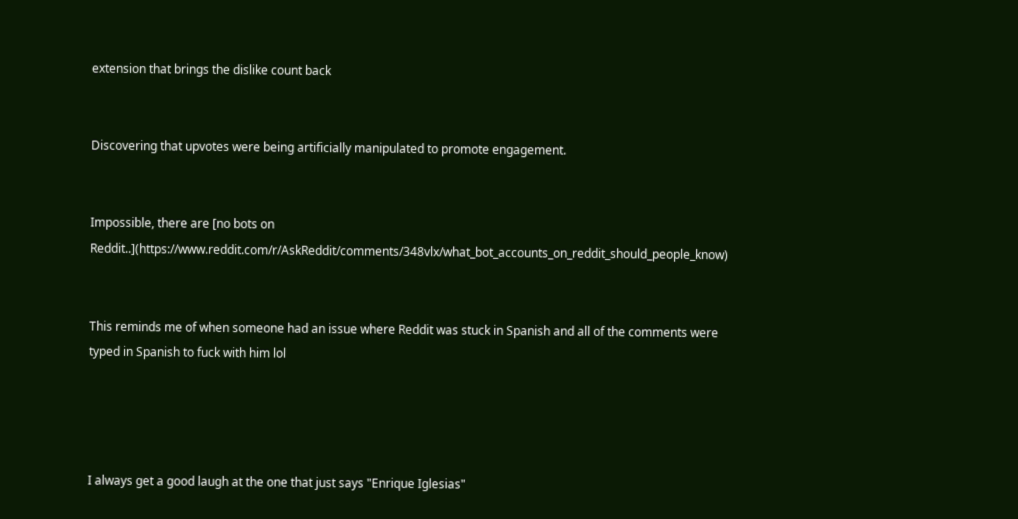extension that brings the dislike count back


Discovering that upvotes were being artificially manipulated to promote engagement.


Impossible, there are [no bots on Reddit..](https://www.reddit.com/r/AskReddit/comments/348vlx/what_bot_accounts_on_reddit_should_people_know)


This reminds me of when someone had an issue where Reddit was stuck in Spanish and all of the comments were typed in Spanish to fuck with him lol




I always get a good laugh at the one that just says "Enrique Iglesias"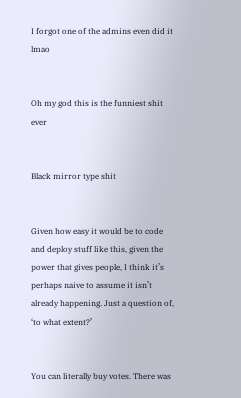I forgot one of the admins even did it lmao


Oh my god this is the funniest shit ever


Black mirror type shit


Given how easy it would be to code and deploy stuff like this, given the power that gives people, I think it’s perhaps naive to assume it isn’t already happening. Just a question of, ‘to what extent?’


You can literally buy votes. There was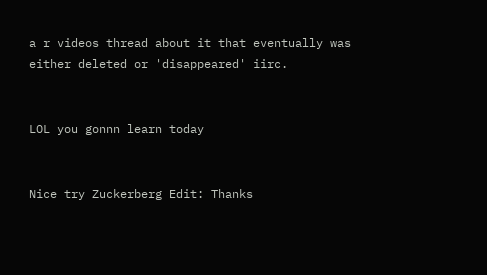a r videos thread about it that eventually was either deleted or 'disappeared' iirc.


LOL you gonnn learn today


Nice try Zuckerberg Edit: Thanks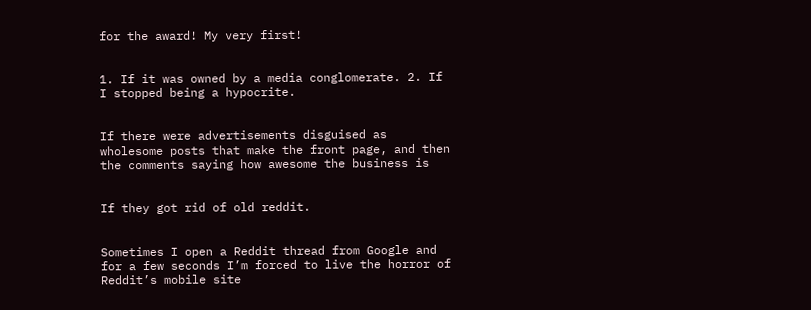for the award! My very first!


1. If it was owned by a media conglomerate. 2. If I stopped being a hypocrite.


If there were advertisements disguised as wholesome posts that make the front page, and then the comments saying how awesome the business is


If they got rid of old reddit.


Sometimes I open a Reddit thread from Google and for a few seconds I’m forced to live the horror of Reddit’s mobile site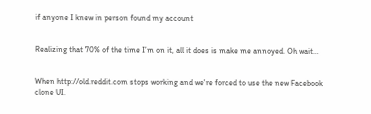if anyone I knew in person found my account


Realizing that 70% of the time I’m on it, all it does is make me annoyed. Oh wait…


When http://old.reddit.com stops working and we're forced to use the new Facebook clone UI.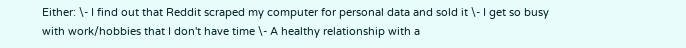Either: \- I find out that Reddit scraped my computer for personal data and sold it \- I get so busy with work/hobbies that I don't have time \- A healthy relationship with a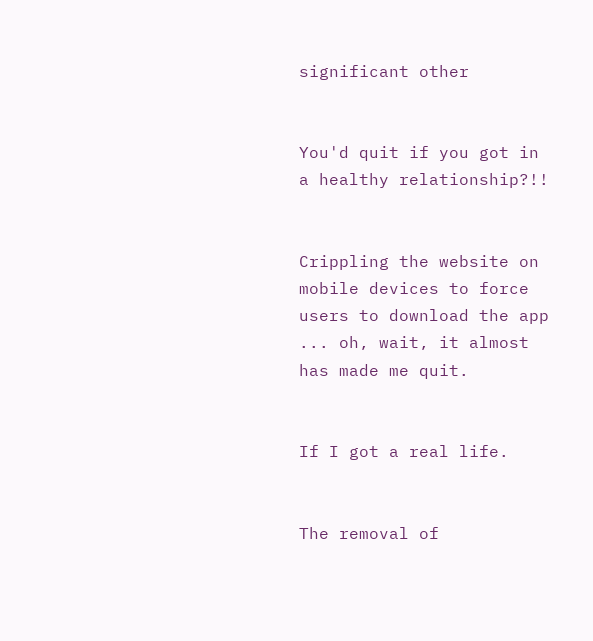significant other


You'd quit if you got in a healthy relationship?!!


Crippling the website on mobile devices to force users to download the app ... oh, wait, it almost has made me quit.


If I got a real life.


The removal of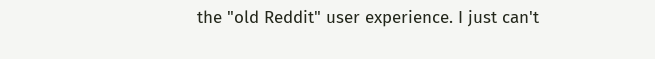the "old Reddit" user experience. I just can't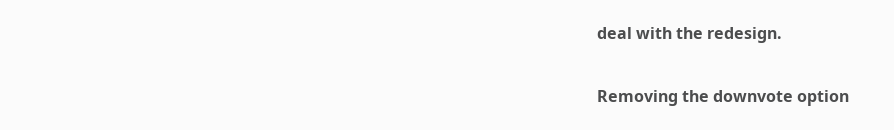deal with the redesign.


Removing the downvote option